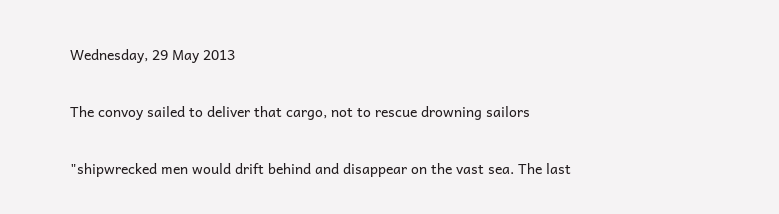Wednesday, 29 May 2013

The convoy sailed to deliver that cargo, not to rescue drowning sailors

"shipwrecked men would drift behind and disappear on the vast sea. The last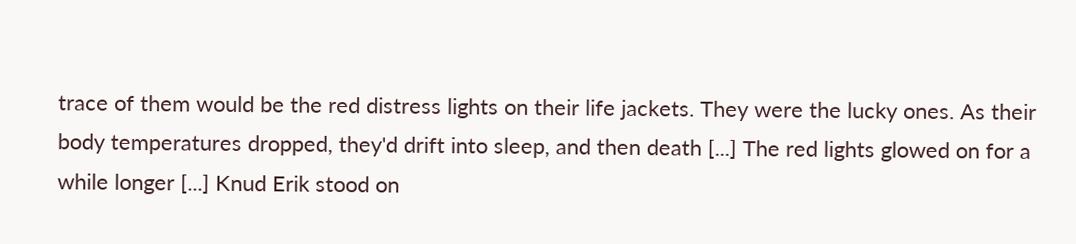trace of them would be the red distress lights on their life jackets. They were the lucky ones. As their body temperatures dropped, they'd drift into sleep, and then death [...] The red lights glowed on for a while longer [...] Knud Erik stood on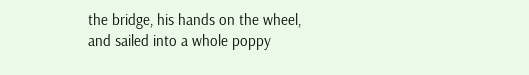the bridge, his hands on the wheel, and sailed into a whole poppy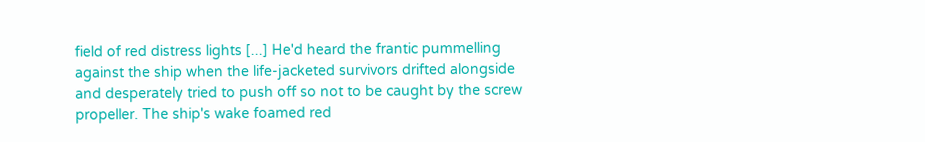field of red distress lights [...] He'd heard the frantic pummelling against the ship when the life-jacketed survivors drifted alongside and desperately tried to push off so not to be caught by the screw propeller. The ship's wake foamed red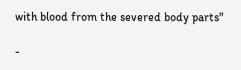with blood from the severed body parts"

-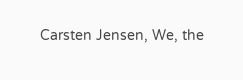Carsten Jensen, We, the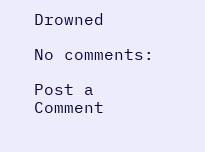Drowned

No comments:

Post a Comment